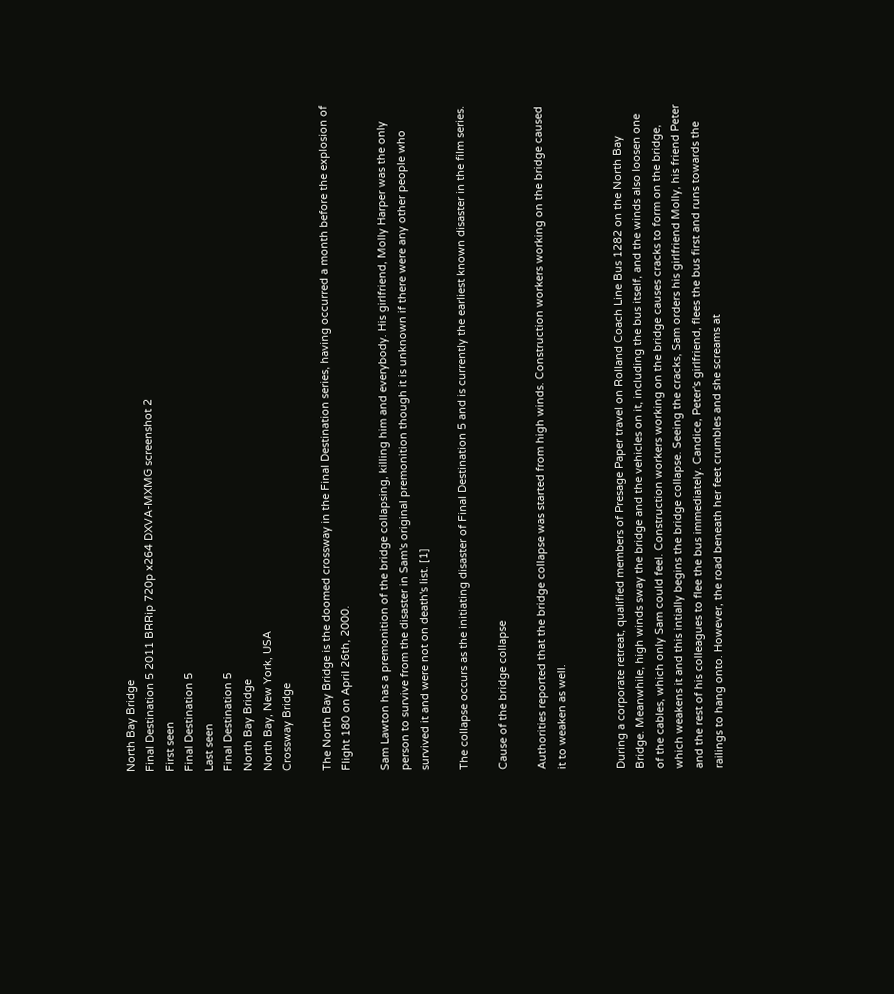North Bay Bridge
Final Destination 5 2011 BRRip 720p x264 DXVA-MXMG screenshot 2
First seen
Final Destination 5
Last seen
Final Destination 5
North Bay Bridge
North Bay, New York, USA
Crossway Bridge

The North Bay Bridge is the doomed crossway in the Final Destination series, having occurred a month before the explosion of Flight 180 on April 26th, 2000.

Sam Lawton has a premonition of the bridge collapsing, killing him and everybody. His girlfriend, Molly Harper was the only person to survive from the disaster in Sam's original premonition though it is unknown if there were any other people who survived it and were not on death's list. [1]

The collapse occurs as the initiating disaster of Final Destination 5 and is currently the earliest known disaster in the film series.

Cause of the bridge collapse

Authorities reported that the bridge collapse was started from high winds. Construction workers working on the bridge caused it to weaken as well.


During a corporate retreat, qualified members of Presage Paper travel on Rolland Coach Line Bus 1282 on the North Bay Bridge. Meanwhile, high winds sway the bridge and the vehicles on it, including the bus itself, and the winds also loosen one of the cables, which only Sam could feel. Construction workers working on the bridge causes cracks to form on the bridge, which weakens it and this intially begins the bridge collapse. Seeing the cracks, Sam orders his girlfriend Molly, his friend Peter and the rest of his colleagues to flee the bus immediately. Candice, Peter's girlfriend, flees the bus first and runs towards the railings to hang onto. However, the road beneath her feet crumbles and she screams at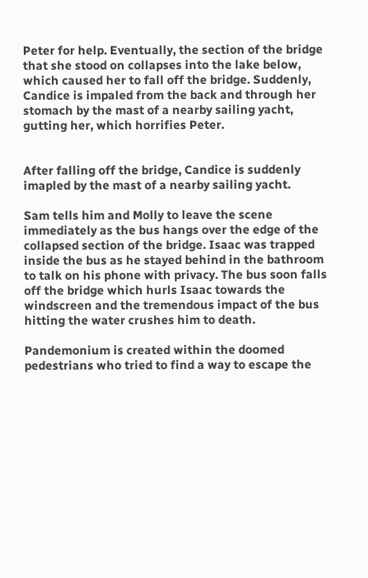Peter for help. Eventually, the section of the bridge that she stood on collapses into the lake below, which caused her to fall off the bridge. Suddenly, Candice is impaled from the back and through her stomach by the mast of a nearby sailing yacht, gutting her, which horrifies Peter.


After falling off the bridge, Candice is suddenly imapled by the mast of a nearby sailing yacht.

Sam tells him and Molly to leave the scene immediately as the bus hangs over the edge of the collapsed section of the bridge. Isaac was trapped inside the bus as he stayed behind in the bathroom to talk on his phone with privacy. The bus soon falls off the bridge which hurls Isaac towards the windscreen and the tremendous impact of the bus hitting the water crushes him to death.

Pandemonium is created within the doomed pedestrians who tried to find a way to escape the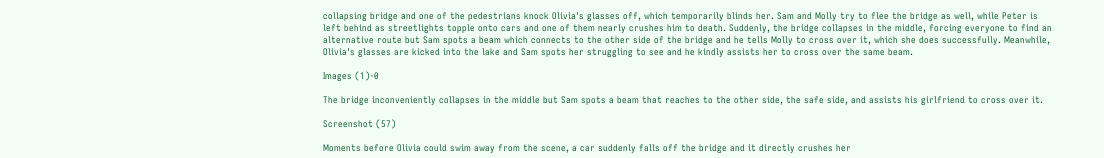collapsing bridge and one of the pedestrians knock Olivia's glasses off, which temporarily blinds her. Sam and Molly try to flee the bridge as well, while Peter is left behind as streetlights topple onto cars and one of them nearly crushes him to death. Suddenly, the bridge collapses in the middle, forcing everyone to find an alternative route but Sam spots a beam which connects to the other side of the bridge and he tells Molly to cross over it, which she does successfully. Meanwhile, Olivia's glasses are kicked into the lake and Sam spots her struggling to see and he kindly assists her to cross over the same beam.

Images (1)-0

The bridge inconveniently collapses in the middle but Sam spots a beam that reaches to the other side, the safe side, and assists his girlfriend to cross over it.

Screenshot (57)

Moments before Olivia could swim away from the scene, a car suddenly falls off the bridge and it directly crushes her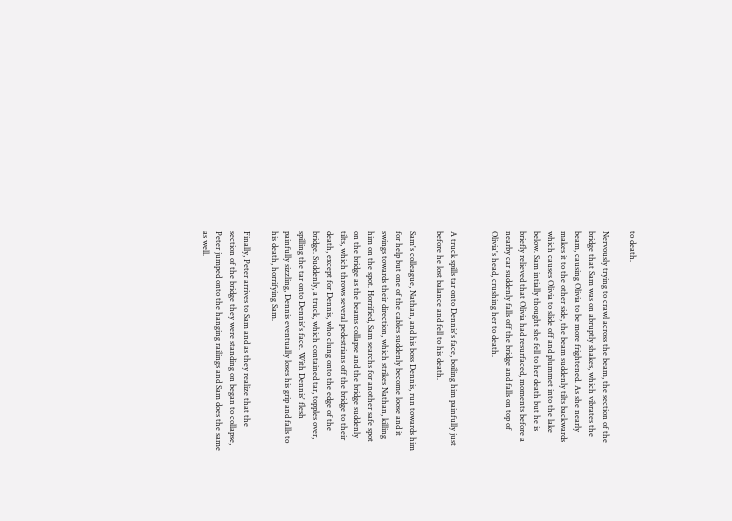to death.

Nervously trying to crawl across the beam, the section of the bridge that Sam was on abruptly shakes, which vibrates the beam, causing Olivia to be more frightened. As she nearly makes it to the other side, the beam suddenly tilts backwards which causes Olivia to slide off and plummet into the lake below. Sam intially thought she fell to her death but he is briefly relieved that Olivia had resurfaced, moments before a nearby car suddenly falls off the bridge and falls on top of Olivia's head, crushing her to death.


A truck spills tar onto Dennis's face, boiling him painfully just before he lost balance and fell to his death.

Sam's colleague, Nathan, and his boss Dennis, run towards him for help but one of the cables suddenly become loose and it swings towards their direction, which strikes Nathan, killing him on the spot. Horrified, Sam searchs for another safe spot on the bridge as the beams collapse and the bridge suddenly tilts, which throws several pedestrians off the bridge to their death, except for Dennis, who clung onto the edge of the bridge. Suddenly, a truck, which contained tar, topples over, spilling the tar onto Dennis's face. With Dennis' flesh painfully sizzling, Dennis eventually loses his grip and falls to his death, horrifying Sam.

Finally, Peter arrives to Sam and as they realize that the section of the bridge they were standing on began to collapse, Peter jumped onto the hanging railings and Sam does the same as well.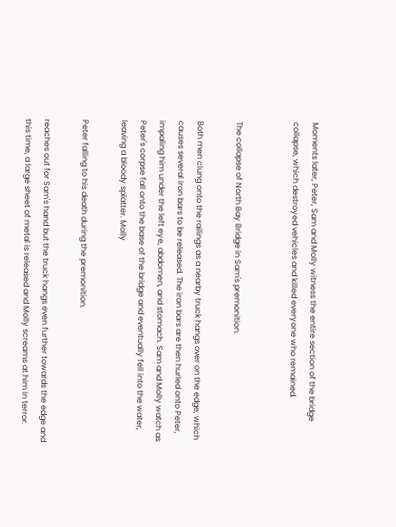Moments later, Peter, Sam and Molly witness the entire section of the bridge collapse, which destroyed vehicles and killed everyone who remained.


The collapse of North Bay Bridge in Sam's premonition.

Both men clung onto the railings as a nearby truck hangs over on the edge, which causes several iron bars to be released. The iron bars are then hurled onto Peter, impaling him under the left eye, abdomen, and stomach. Sam and Molly watch as Peter's corpse fall onto the base of the bridge and eventually fell into the water, leaving a bloody splatter. Molly

Peter falling to his death during the premonition.

reaches out for Sam's hand but the truck hangs even further towards the edge and this time, a large sheet of metal is released and Molly screams at him in terror.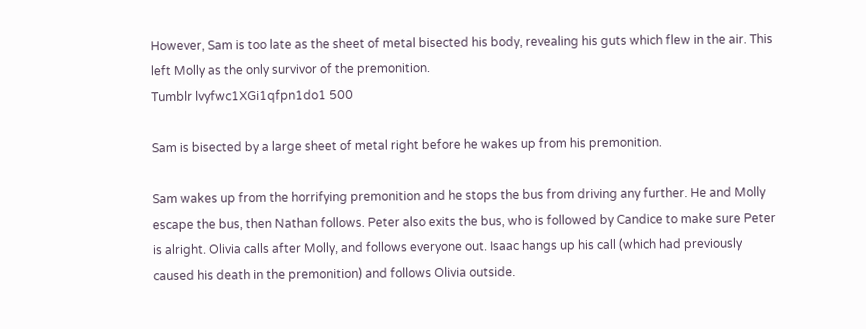However, Sam is too late as the sheet of metal bisected his body, revealing his guts which flew in the air. This left Molly as the only survivor of the premonition.
Tumblr lvyfwc1XGi1qfpn1do1 500

Sam is bisected by a large sheet of metal right before he wakes up from his premonition.

Sam wakes up from the horrifying premonition and he stops the bus from driving any further. He and Molly escape the bus, then Nathan follows. Peter also exits the bus, who is followed by Candice to make sure Peter is alright. Olivia calls after Molly, and follows everyone out. Isaac hangs up his call (which had previously caused his death in the premonition) and follows Olivia outside.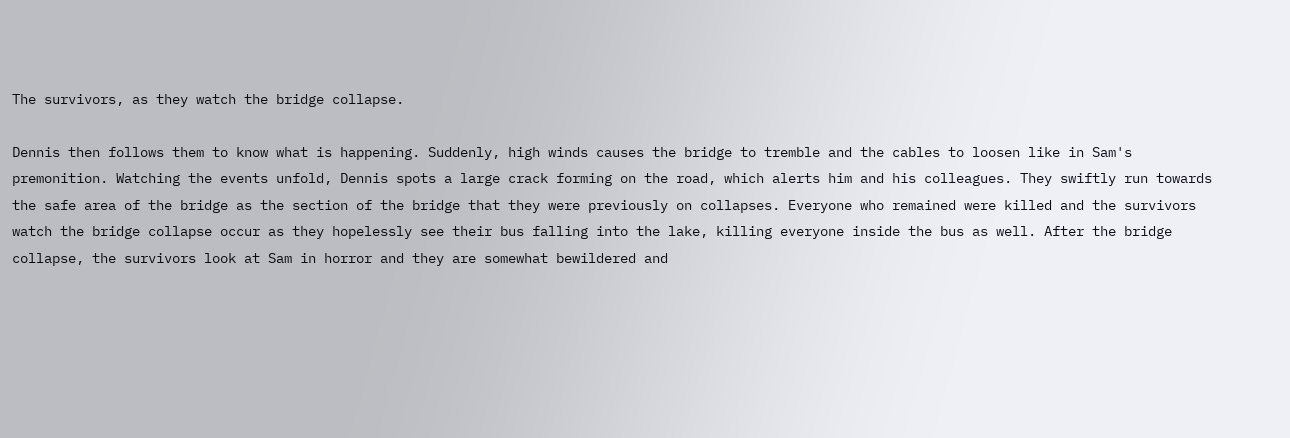The survivors, as they watch the bridge collapse.

Dennis then follows them to know what is happening. Suddenly, high winds causes the bridge to tremble and the cables to loosen like in Sam's premonition. Watching the events unfold, Dennis spots a large crack forming on the road, which alerts him and his colleagues. They swiftly run towards the safe area of the bridge as the section of the bridge that they were previously on collapses. Everyone who remained were killed and the survivors watch the bridge collapse occur as they hopelessly see their bus falling into the lake, killing everyone inside the bus as well. After the bridge collapse, the survivors look at Sam in horror and they are somewhat bewildered and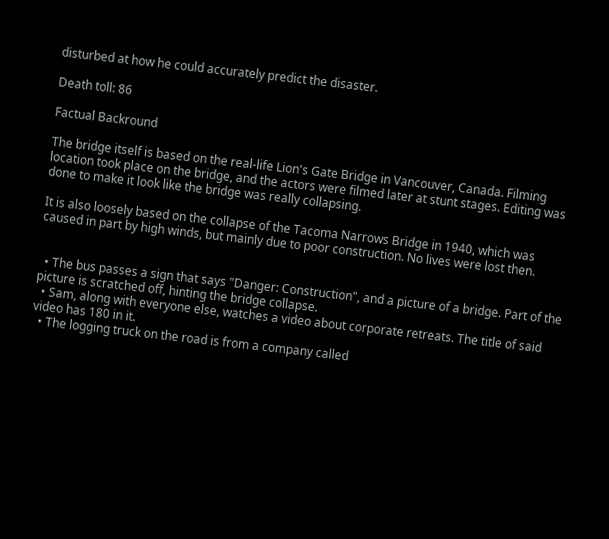disturbed at how he could accurately predict the disaster.

Death toll: 86

Factual Backround

The bridge itself is based on the real-life Lion's Gate Bridge in Vancouver, Canada. Filming location took place on the bridge, and the actors were filmed later at stunt stages. Editing was done to make it look like the bridge was really collapsing.

It is also loosely based on the collapse of the Tacoma Narrows Bridge in 1940, which was caused in part by high winds, but mainly due to poor construction. No lives were lost then.


  • The bus passes a sign that says "Danger: Construction", and a picture of a bridge. Part of the picture is scratched off, hinting the bridge collapse.
  • Sam, along with everyone else, watches a video about corporate retreats. The title of said video has 180 in it.
  • The logging truck on the road is from a company called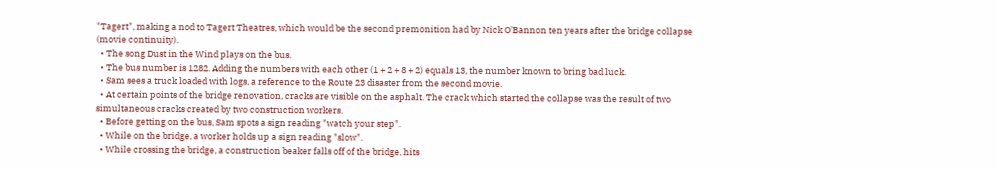"Tagert", making a nod to Tagert Theatres, which would be the second premonition had by Nick O'Bannon ten years after the bridge collapse (movie continuity).
  • The song Dust in the Wind plays on the bus.
  • The bus number is 1282. Adding the numbers with each other (1 + 2 + 8 + 2) equals 13, the number known to bring bad luck.
  • Sam sees a truck loaded with logs, a reference to the Route 23 disaster from the second movie.
  • At certain points of the bridge renovation, cracks are visible on the asphalt. The crack which started the collapse was the result of two simultaneous cracks created by two construction workers.
  • Before getting on the bus, Sam spots a sign reading "watch your step".
  • While on the bridge, a worker holds up a sign reading "slow".
  • While crossing the bridge, a construction beaker falls off of the bridge, hits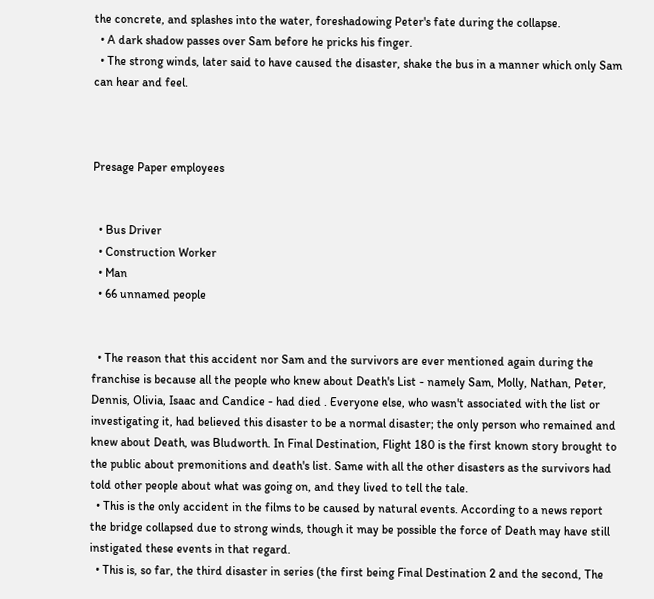the concrete, and splashes into the water, foreshadowing Peter's fate during the collapse.
  • A dark shadow passes over Sam before he pricks his finger.
  • The strong winds, later said to have caused the disaster, shake the bus in a manner which only Sam can hear and feel.



Presage Paper employees


  • Bus Driver
  • Construction Worker
  • Man
  • 66 unnamed people


  • The reason that this accident nor Sam and the survivors are ever mentioned again during the franchise is because all the people who knew about Death's List - namely Sam, Molly, Nathan, Peter, Dennis, Olivia, Isaac and Candice - had died . Everyone else, who wasn't associated with the list or investigating it, had believed this disaster to be a normal disaster; the only person who remained and knew about Death, was Bludworth. In Final Destination, Flight 180 is the first known story brought to the public about premonitions and death's list. Same with all the other disasters as the survivors had told other people about what was going on, and they lived to tell the tale.
  • This is the only accident in the films to be caused by natural events. According to a news report the bridge collapsed due to strong winds, though it may be possible the force of Death may have still instigated these events in that regard.
  • This is, so far, the third disaster in series (the first being Final Destination 2 and the second, The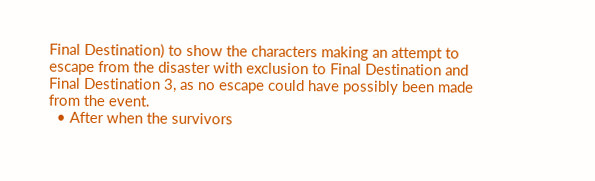Final Destination) to show the characters making an attempt to escape from the disaster with exclusion to Final Destination and Final Destination 3, as no escape could have possibly been made from the event.
  • After when the survivors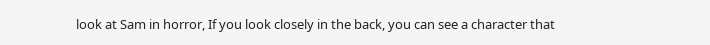look at Sam in horror, If you look closely in the back, you can see a character that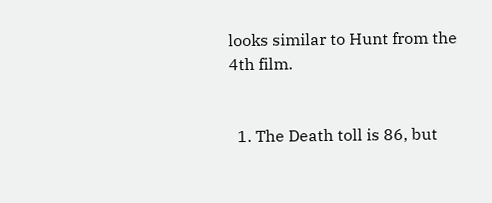looks similar to Hunt from the 4th film.


  1. The Death toll is 86, but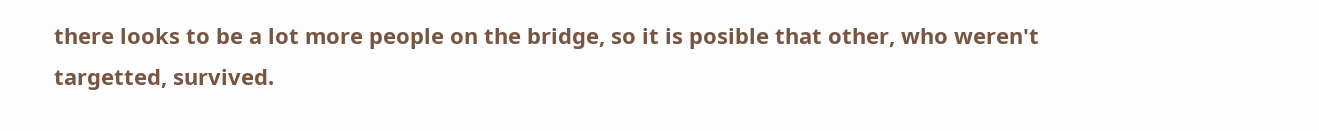there looks to be a lot more people on the bridge, so it is posible that other, who weren't targetted, survived.